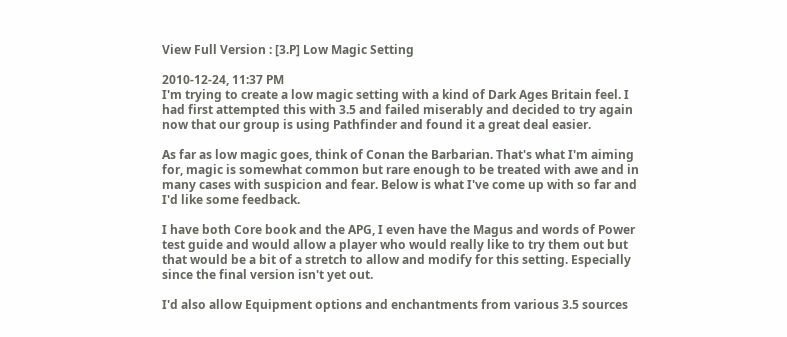View Full Version : [3.P] Low Magic Setting

2010-12-24, 11:37 PM
I'm trying to create a low magic setting with a kind of Dark Ages Britain feel. I had first attempted this with 3.5 and failed miserably and decided to try again now that our group is using Pathfinder and found it a great deal easier.

As far as low magic goes, think of Conan the Barbarian. That's what I'm aiming for, magic is somewhat common but rare enough to be treated with awe and in many cases with suspicion and fear. Below is what I've come up with so far and I'd like some feedback.

I have both Core book and the APG, I even have the Magus and words of Power test guide and would allow a player who would really like to try them out but that would be a bit of a stretch to allow and modify for this setting. Especially since the final version isn't yet out.

I'd also allow Equipment options and enchantments from various 3.5 sources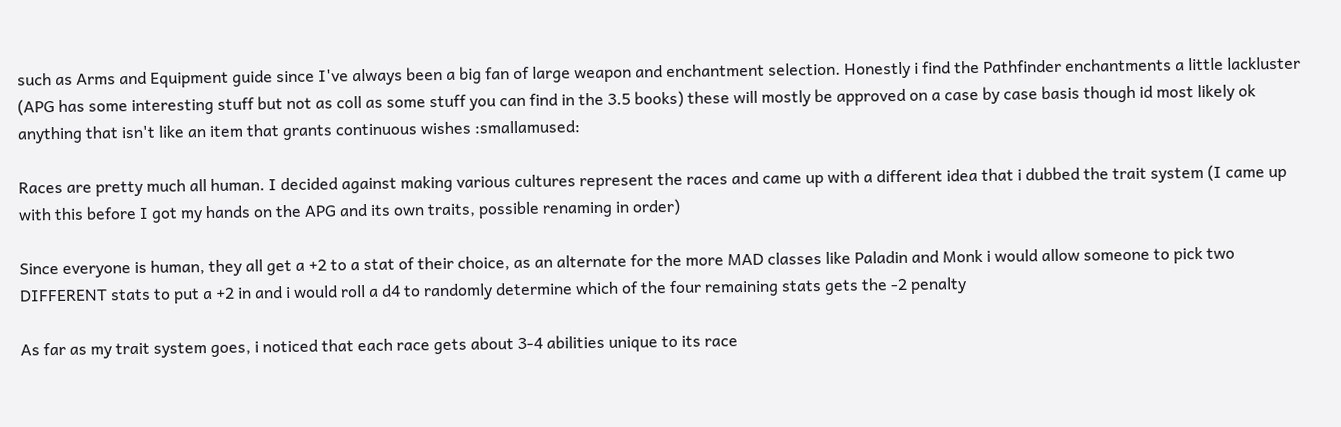such as Arms and Equipment guide since I've always been a big fan of large weapon and enchantment selection. Honestly i find the Pathfinder enchantments a little lackluster (APG has some interesting stuff but not as coll as some stuff you can find in the 3.5 books) these will mostly be approved on a case by case basis though id most likely ok anything that isn't like an item that grants continuous wishes :smallamused:

Races are pretty much all human. I decided against making various cultures represent the races and came up with a different idea that i dubbed the trait system (I came up with this before I got my hands on the APG and its own traits, possible renaming in order)

Since everyone is human, they all get a +2 to a stat of their choice, as an alternate for the more MAD classes like Paladin and Monk i would allow someone to pick two DIFFERENT stats to put a +2 in and i would roll a d4 to randomly determine which of the four remaining stats gets the -2 penalty

As far as my trait system goes, i noticed that each race gets about 3-4 abilities unique to its race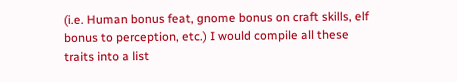(i.e. Human bonus feat, gnome bonus on craft skills, elf bonus to perception, etc.) I would compile all these traits into a list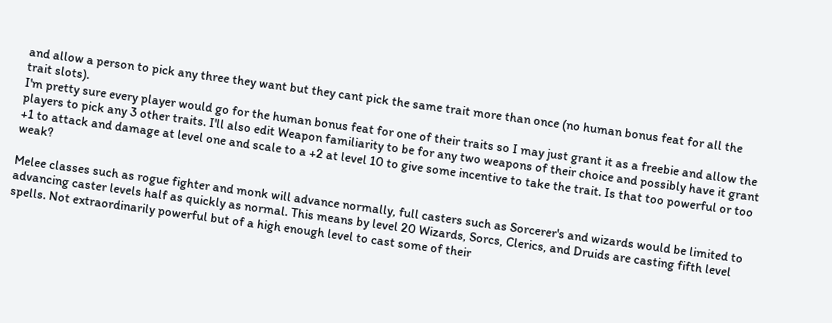and allow a person to pick any three they want but they cant pick the same trait more than once (no human bonus feat for all the trait slots).
I'm pretty sure every player would go for the human bonus feat for one of their traits so I may just grant it as a freebie and allow the players to pick any 3 other traits. I'll also edit Weapon familiarity to be for any two weapons of their choice and possibly have it grant +1 to attack and damage at level one and scale to a +2 at level 10 to give some incentive to take the trait. Is that too powerful or too weak?

Melee classes such as rogue fighter and monk will advance normally, full casters such as Sorcerer's and wizards would be limited to advancing caster levels half as quickly as normal. This means by level 20 Wizards, Sorcs, Clerics, and Druids are casting fifth level spells. Not extraordinarily powerful but of a high enough level to cast some of their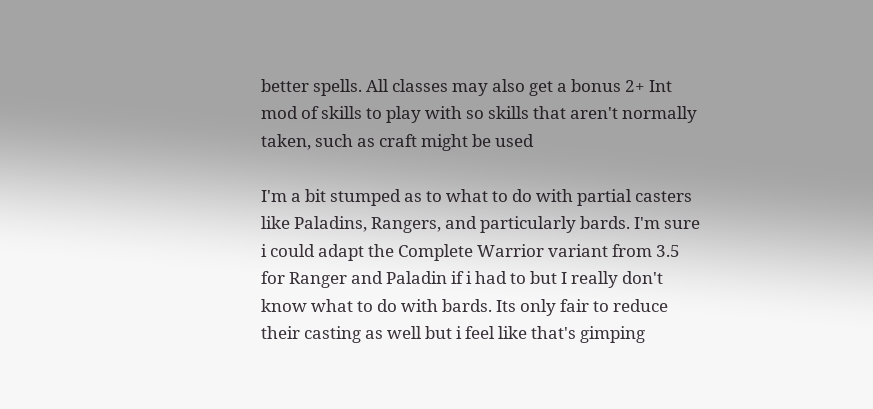better spells. All classes may also get a bonus 2+ Int mod of skills to play with so skills that aren't normally taken, such as craft might be used

I'm a bit stumped as to what to do with partial casters like Paladins, Rangers, and particularly bards. I'm sure i could adapt the Complete Warrior variant from 3.5 for Ranger and Paladin if i had to but I really don't know what to do with bards. Its only fair to reduce their casting as well but i feel like that's gimping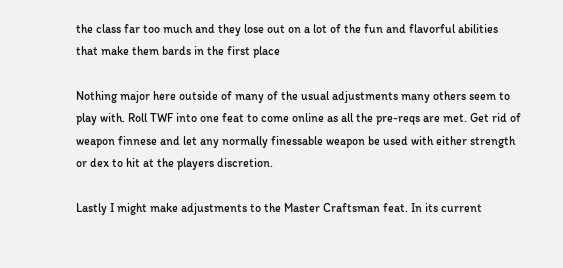the class far too much and they lose out on a lot of the fun and flavorful abilities that make them bards in the first place

Nothing major here outside of many of the usual adjustments many others seem to play with. Roll TWF into one feat to come online as all the pre-reqs are met. Get rid of weapon finnese and let any normally finessable weapon be used with either strength or dex to hit at the players discretion.

Lastly I might make adjustments to the Master Craftsman feat. In its current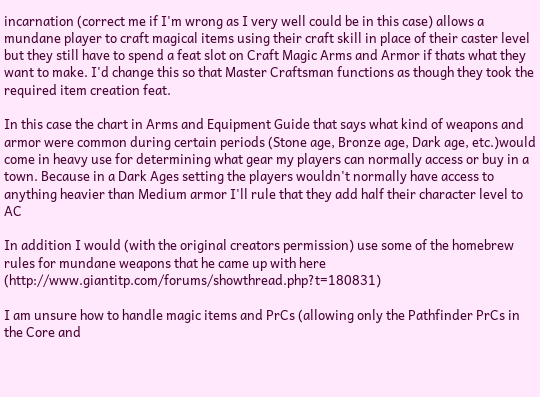incarnation (correct me if I'm wrong as I very well could be in this case) allows a mundane player to craft magical items using their craft skill in place of their caster level but they still have to spend a feat slot on Craft Magic Arms and Armor if thats what they want to make. I'd change this so that Master Craftsman functions as though they took the required item creation feat.

In this case the chart in Arms and Equipment Guide that says what kind of weapons and armor were common during certain periods (Stone age, Bronze age, Dark age, etc.)would come in heavy use for determining what gear my players can normally access or buy in a town. Because in a Dark Ages setting the players wouldn't normally have access to anything heavier than Medium armor I'll rule that they add half their character level to AC

In addition I would (with the original creators permission) use some of the homebrew rules for mundane weapons that he came up with here (http://www.giantitp.com/forums/showthread.php?t=180831)

I am unsure how to handle magic items and PrCs (allowing only the Pathfinder PrCs in the Core and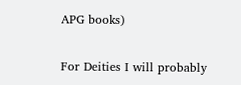APG books)

For Deities I will probably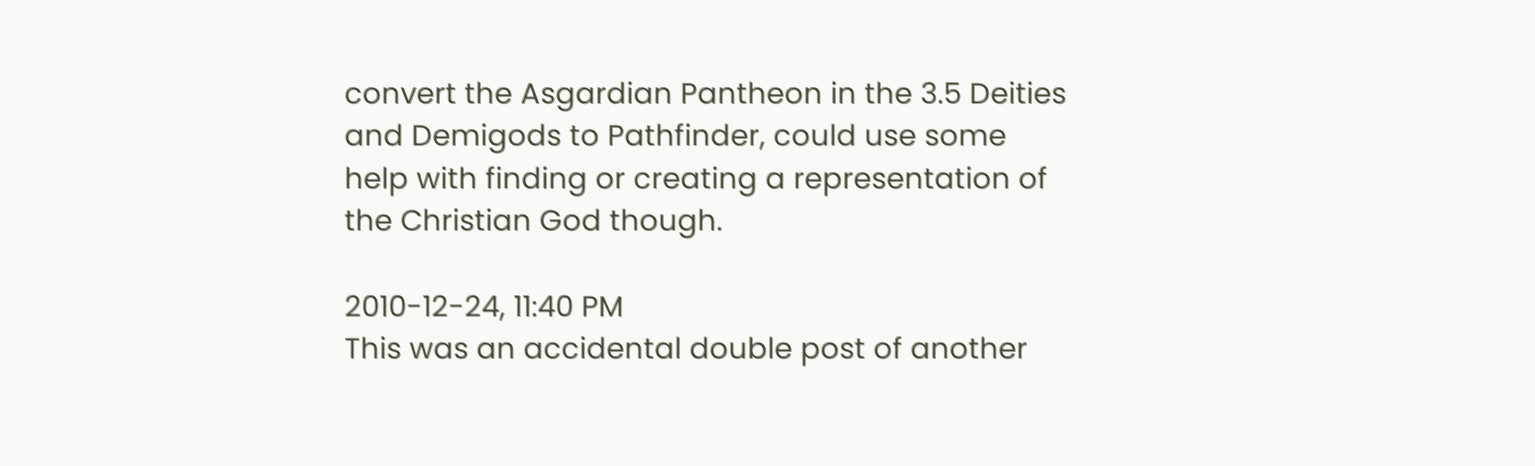convert the Asgardian Pantheon in the 3.5 Deities and Demigods to Pathfinder, could use some help with finding or creating a representation of the Christian God though.

2010-12-24, 11:40 PM
This was an accidental double post of another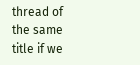thread of the same title if we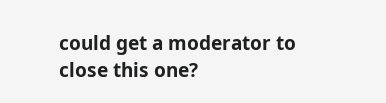could get a moderator to close this one?